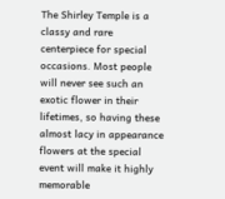The Shirley Temple is a classy and rare centerpiece for special occasions. Most people will never see such an exotic flower in their lifetimes, so having these almost lacy in appearance flowers at the special event will make it highly memorable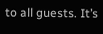to all guests. It’s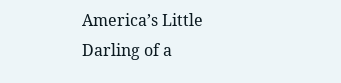America’s Little Darling of a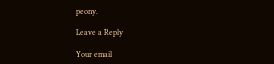peony.

Leave a Reply

Your email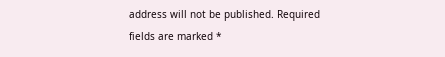address will not be published. Required fields are marked *